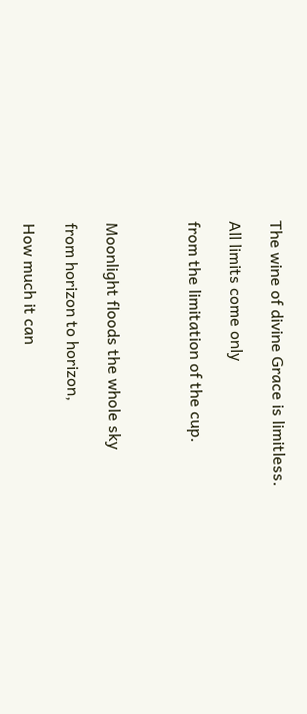The wine of divine Grace is limitless.

All limits come only

from the limitation of the cup.



Moonlight floods the whole sky

from horizon to horizon,

How much it can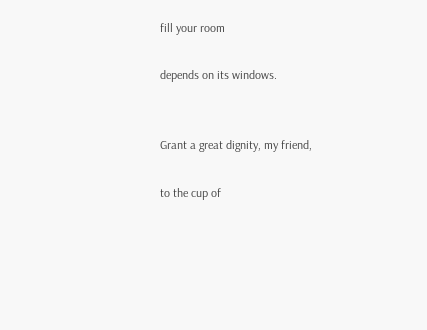fill your room

depends on its windows.


Grant a great dignity, my friend,

to the cup of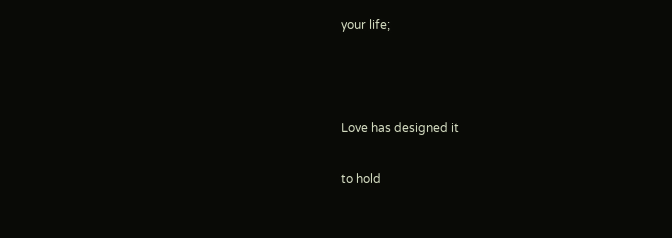your life;



Love has designed it

to hold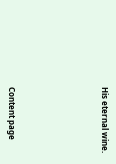His eternal wine.






Content page